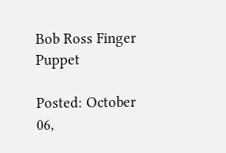Bob Ross Finger Puppet

Posted: October 06,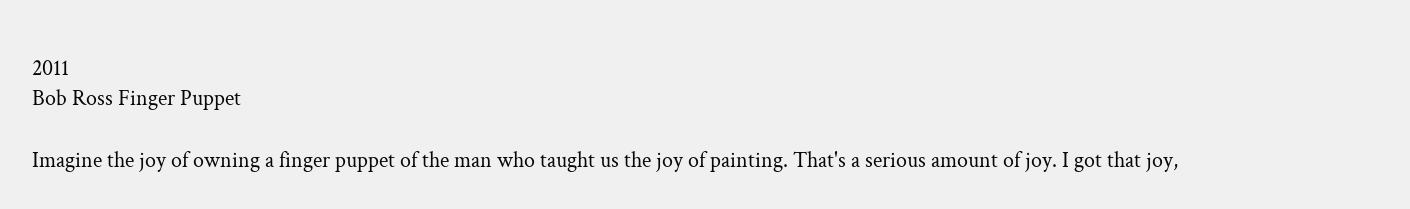2011
Bob Ross Finger Puppet

Imagine the joy of owning a finger puppet of the man who taught us the joy of painting. That's a serious amount of joy. I got that joy,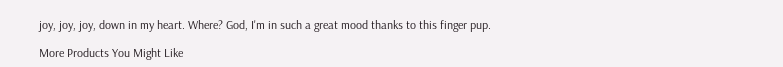joy, joy, joy, down in my heart. Where? God, I'm in such a great mood thanks to this finger pup.

More Products You Might Like